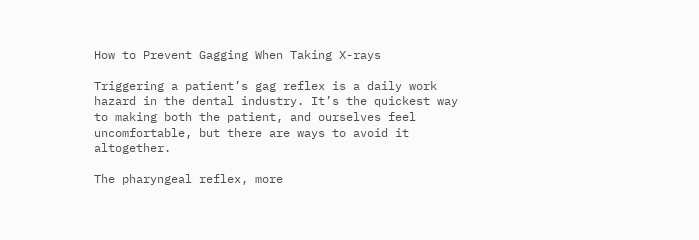How to Prevent Gagging When Taking X-rays

Triggering a patient’s gag reflex is a daily work hazard in the dental industry. It’s the quickest way to making both the patient, and ourselves feel uncomfortable, but there are ways to avoid it altogether.

The pharyngeal reflex, more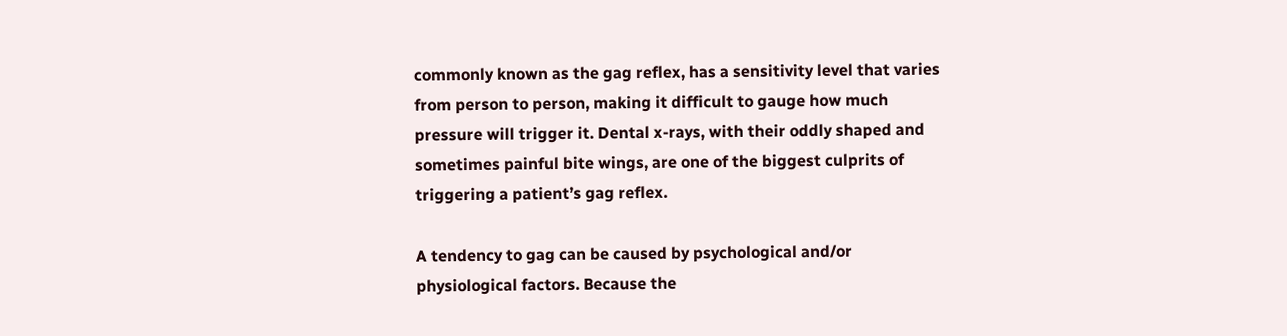commonly known as the gag reflex, has a sensitivity level that varies from person to person, making it difficult to gauge how much pressure will trigger it. Dental x-rays, with their oddly shaped and sometimes painful bite wings, are one of the biggest culprits of triggering a patient’s gag reflex.

A tendency to gag can be caused by psychological and/or physiological factors. Because the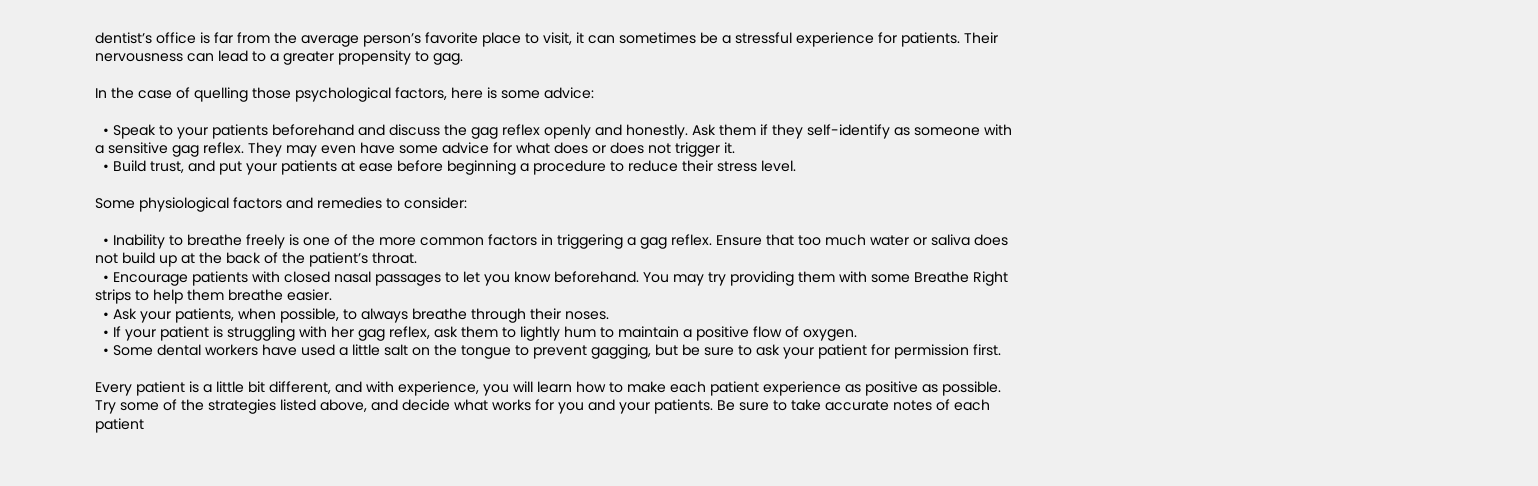dentist’s office is far from the average person’s favorite place to visit, it can sometimes be a stressful experience for patients. Their nervousness can lead to a greater propensity to gag.

In the case of quelling those psychological factors, here is some advice:

  • Speak to your patients beforehand and discuss the gag reflex openly and honestly. Ask them if they self-identify as someone with a sensitive gag reflex. They may even have some advice for what does or does not trigger it.
  • Build trust, and put your patients at ease before beginning a procedure to reduce their stress level.

Some physiological factors and remedies to consider:

  • Inability to breathe freely is one of the more common factors in triggering a gag reflex. Ensure that too much water or saliva does not build up at the back of the patient’s throat.
  • Encourage patients with closed nasal passages to let you know beforehand. You may try providing them with some Breathe Right strips to help them breathe easier.
  • Ask your patients, when possible, to always breathe through their noses.
  • If your patient is struggling with her gag reflex, ask them to lightly hum to maintain a positive flow of oxygen.
  • Some dental workers have used a little salt on the tongue to prevent gagging, but be sure to ask your patient for permission first.

Every patient is a little bit different, and with experience, you will learn how to make each patient experience as positive as possible. Try some of the strategies listed above, and decide what works for you and your patients. Be sure to take accurate notes of each patient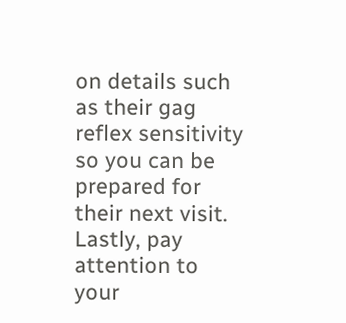on details such as their gag reflex sensitivity so you can be prepared for their next visit. Lastly, pay attention to your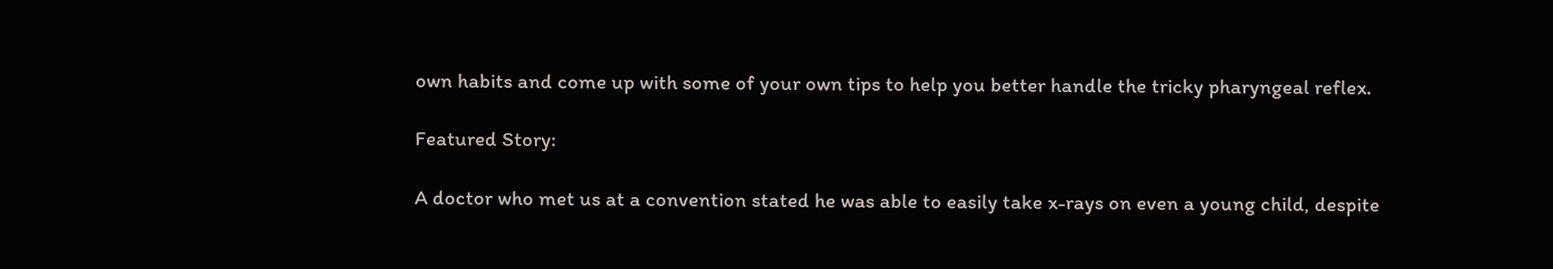own habits and come up with some of your own tips to help you better handle the tricky pharyngeal reflex.

Featured Story:

A doctor who met us at a convention stated he was able to easily take x-rays on even a young child, despite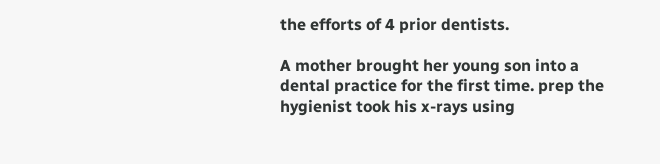the efforts of 4 prior dentists.

A mother brought her young son into a dental practice for the first time. prep the hygienist took his x-rays using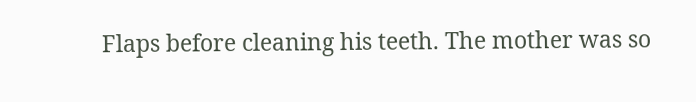Flaps before cleaning his teeth. The mother was so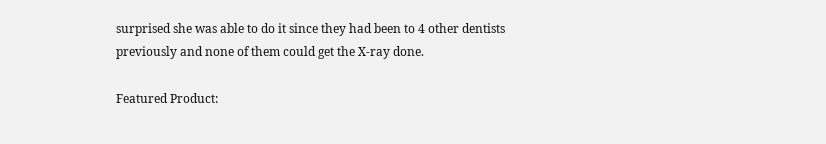surprised she was able to do it since they had been to 4 other dentists previously and none of them could get the X-ray done.

Featured Product: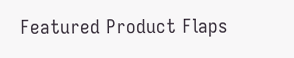Featured Product Flaps